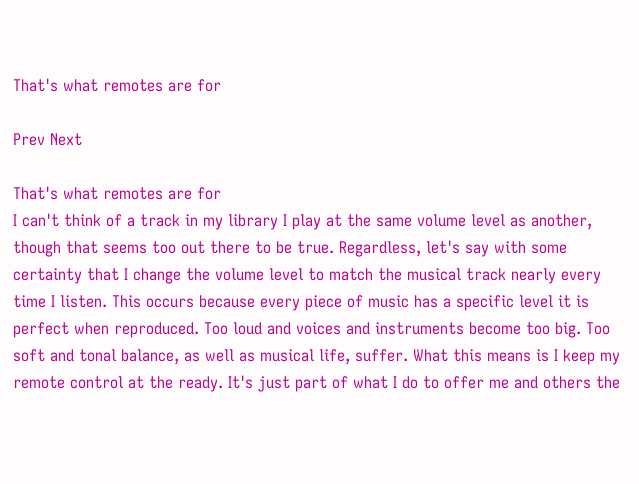That's what remotes are for

Prev Next

That's what remotes are for
I can't think of a track in my library I play at the same volume level as another, though that seems too out there to be true. Regardless, let's say with some certainty that I change the volume level to match the musical track nearly every time I listen. This occurs because every piece of music has a specific level it is perfect when reproduced. Too loud and voices and instruments become too big. Too soft and tonal balance, as well as musical life, suffer. What this means is I keep my remote control at the ready. It's just part of what I do to offer me and others the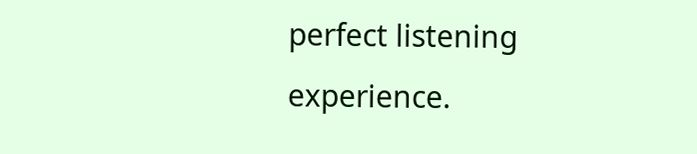perfect listening experience.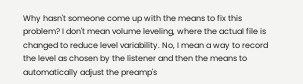Why hasn't someone come up with the means to fix this problem? I don't mean volume leveling, where the actual file is changed to reduce level variability. No, I mean a way to record the level as chosen by the listener and then the means to automatically adjust the preamp's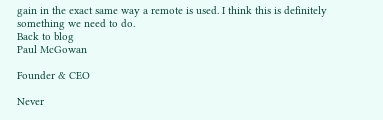gain in the exact same way a remote is used. I think this is definitely something we need to do.
Back to blog
Paul McGowan

Founder & CEO

Never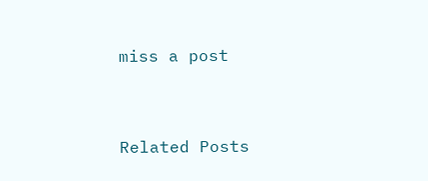miss a post


Related Posts